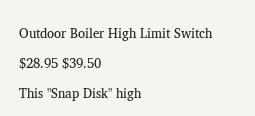Outdoor Boiler High Limit Switch

$28.95 $39.50

This "Snap Disk" high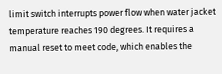limit switch interrupts power flow when water jacket temperature reaches 190 degrees. It requires a manual reset to meet code, which enables the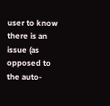user to know there is an issue (as opposed to the auto-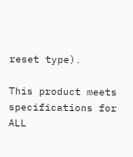reset type).

This product meets specifications for ALL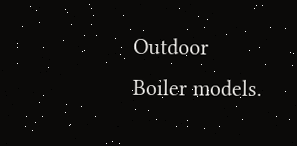Outdoor Boiler models.